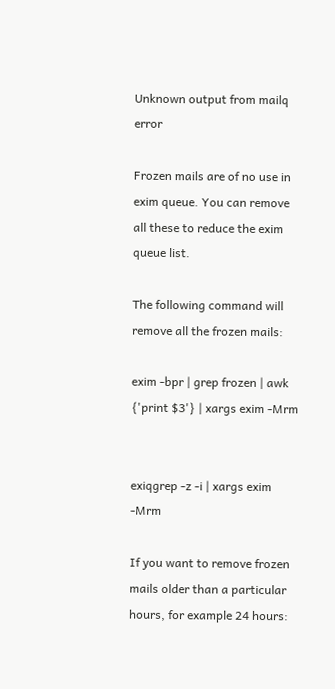Unknown output from mailq error

Frozen mails are of no use in exim queue. You can remove all these to reduce the exim queue list.

The following command will remove all the frozen mails:

exim -bpr | grep frozen | awk {'print $3'} | xargs exim -Mrm


exiqgrep -z -i | xargs exim -Mrm

If you want to remove frozen mails older than a particular hours, for example 24 hours: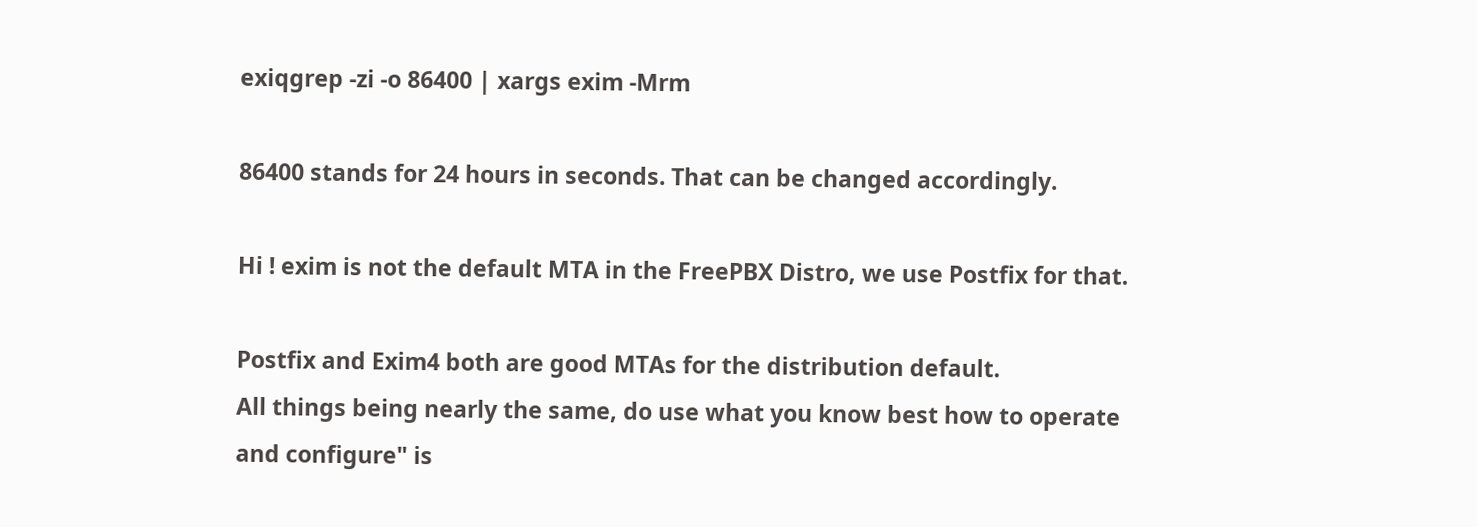exiqgrep -zi -o 86400 | xargs exim -Mrm

86400 stands for 24 hours in seconds. That can be changed accordingly.

Hi ! exim is not the default MTA in the FreePBX Distro, we use Postfix for that.

Postfix and Exim4 both are good MTAs for the distribution default.
All things being nearly the same, do use what you know best how to operate and configure" is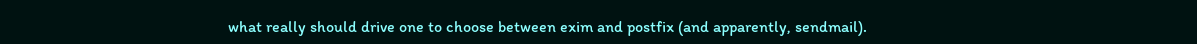what really should drive one to choose between exim and postfix (and apparently, sendmail).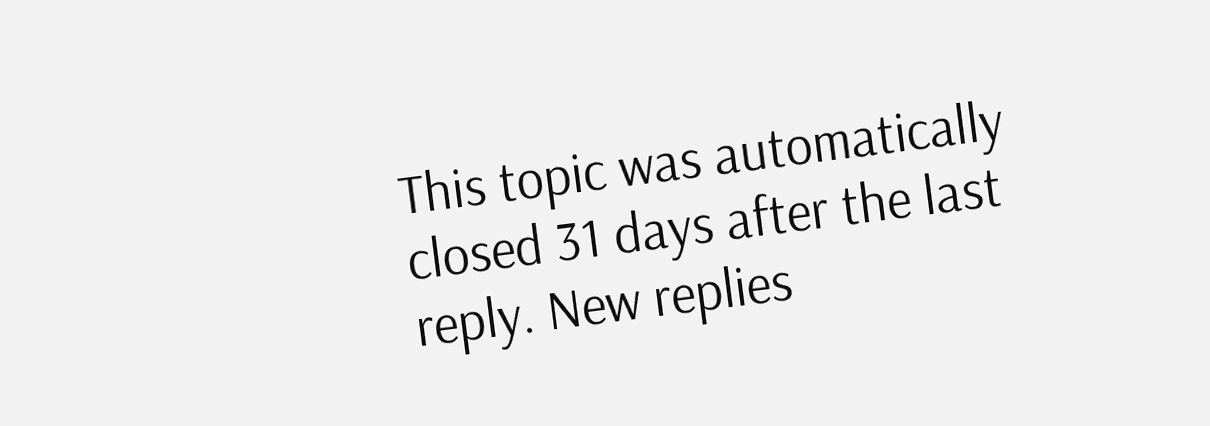This topic was automatically closed 31 days after the last reply. New replies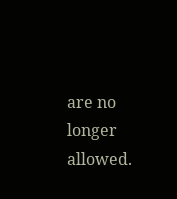are no longer allowed.